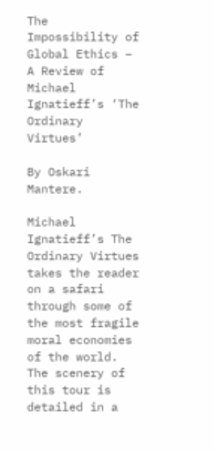The Impossibility of Global Ethics – A Review of Michael Ignatieff’s ‘The Ordinary Virtues’

By Oskari Mantere.

Michael Ignatieff’s The Ordinary Virtues takes the reader on a safari through some of the most fragile moral economies of the world. The scenery of this tour is detailed in a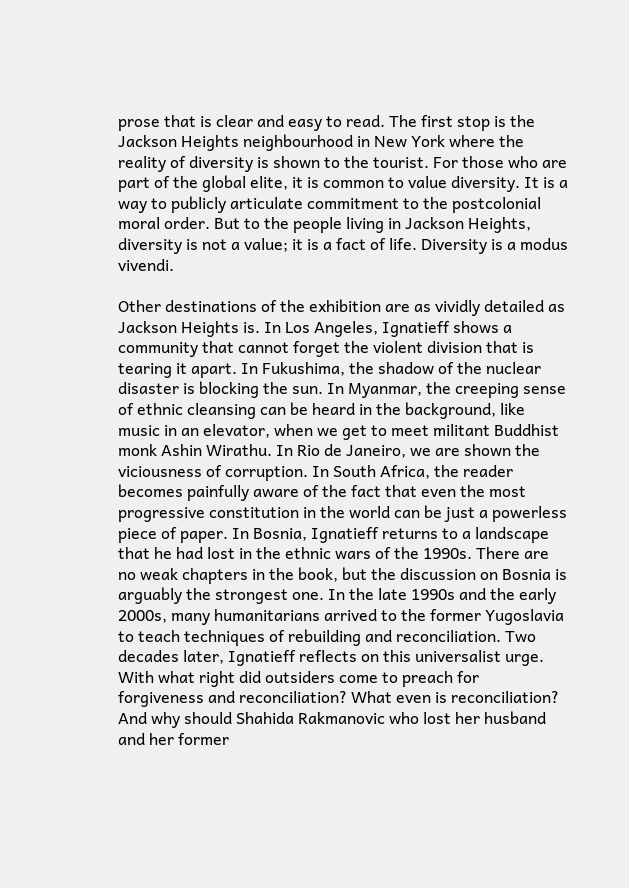prose that is clear and easy to read. The first stop is the Jackson Heights neighbourhood in New York where the reality of diversity is shown to the tourist. For those who are part of the global elite, it is common to value diversity. It is a way to publicly articulate commitment to the postcolonial moral order. But to the people living in Jackson Heights, diversity is not a value; it is a fact of life. Diversity is a modus vivendi.

Other destinations of the exhibition are as vividly detailed as Jackson Heights is. In Los Angeles, Ignatieff shows a community that cannot forget the violent division that is tearing it apart. In Fukushima, the shadow of the nuclear disaster is blocking the sun. In Myanmar, the creeping sense of ethnic cleansing can be heard in the background, like music in an elevator, when we get to meet militant Buddhist monk Ashin Wirathu. In Rio de Janeiro, we are shown the viciousness of corruption. In South Africa, the reader becomes painfully aware of the fact that even the most progressive constitution in the world can be just a powerless piece of paper. In Bosnia, Ignatieff returns to a landscape that he had lost in the ethnic wars of the 1990s. There are no weak chapters in the book, but the discussion on Bosnia is arguably the strongest one. In the late 1990s and the early 2000s, many humanitarians arrived to the former Yugoslavia to teach techniques of rebuilding and reconciliation. Two decades later, Ignatieff reflects on this universalist urge. With what right did outsiders come to preach for forgiveness and reconciliation? What even is reconciliation? And why should Shahida Rakmanovic who lost her husband and her former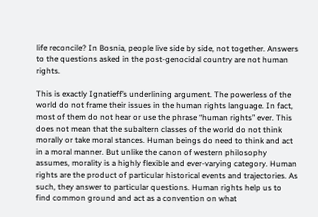life reconcile? In Bosnia, people live side by side, not together. Answers to the questions asked in the post-genocidal country are not human rights.

This is exactly Ignatieff’s underlining argument. The powerless of the world do not frame their issues in the human rights language. In fact, most of them do not hear or use the phrase “human rights” ever. This does not mean that the subaltern classes of the world do not think morally or take moral stances. Human beings do need to think and act in a moral manner. But unlike the canon of western philosophy assumes, morality is a highly flexible and ever-varying category. Human rights are the product of particular historical events and trajectories. As such, they answer to particular questions. Human rights help us to find common ground and act as a convention on what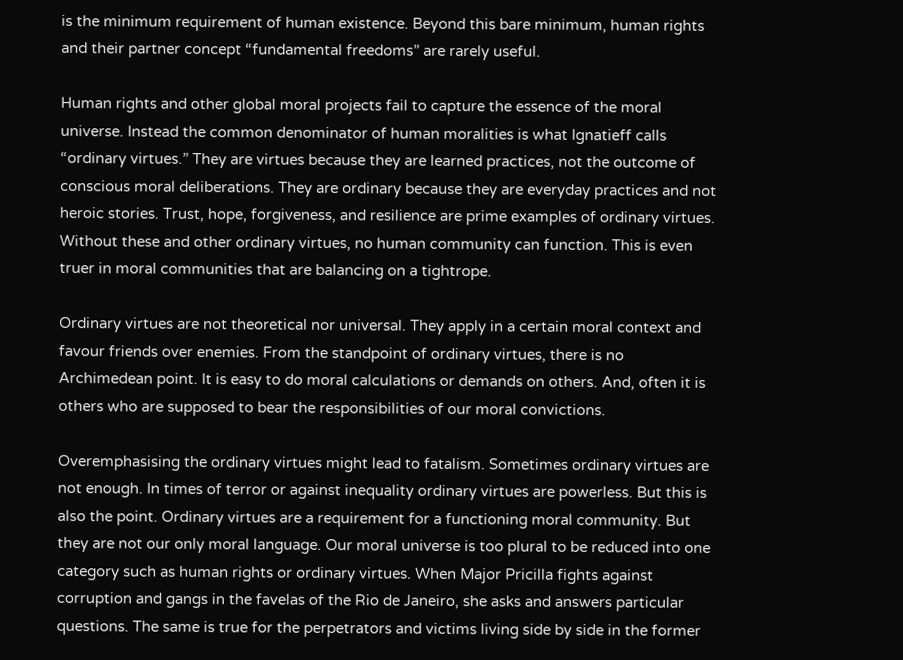is the minimum requirement of human existence. Beyond this bare minimum, human rights and their partner concept “fundamental freedoms” are rarely useful.

Human rights and other global moral projects fail to capture the essence of the moral universe. Instead the common denominator of human moralities is what Ignatieff calls “ordinary virtues.” They are virtues because they are learned practices, not the outcome of conscious moral deliberations. They are ordinary because they are everyday practices and not heroic stories. Trust, hope, forgiveness, and resilience are prime examples of ordinary virtues. Without these and other ordinary virtues, no human community can function. This is even truer in moral communities that are balancing on a tightrope.

Ordinary virtues are not theoretical nor universal. They apply in a certain moral context and favour friends over enemies. From the standpoint of ordinary virtues, there is no Archimedean point. It is easy to do moral calculations or demands on others. And, often it is others who are supposed to bear the responsibilities of our moral convictions.

Overemphasising the ordinary virtues might lead to fatalism. Sometimes ordinary virtues are not enough. In times of terror or against inequality ordinary virtues are powerless. But this is also the point. Ordinary virtues are a requirement for a functioning moral community. But they are not our only moral language. Our moral universe is too plural to be reduced into one category such as human rights or ordinary virtues. When Major Pricilla fights against corruption and gangs in the favelas of the Rio de Janeiro, she asks and answers particular questions. The same is true for the perpetrators and victims living side by side in the former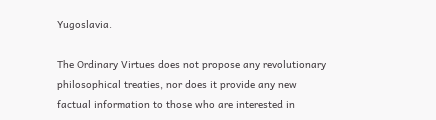Yugoslavia.

The Ordinary Virtues does not propose any revolutionary philosophical treaties, nor does it provide any new factual information to those who are interested in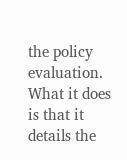the policy evaluation. What it does is that it details the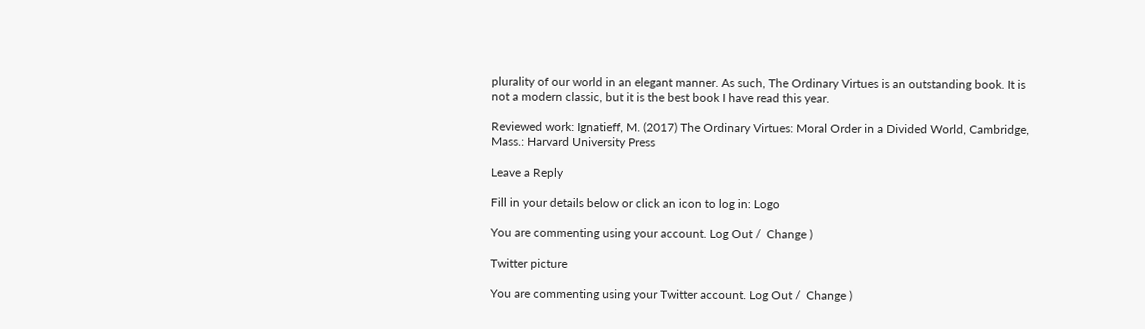plurality of our world in an elegant manner. As such, The Ordinary Virtues is an outstanding book. It is not a modern classic, but it is the best book I have read this year.

Reviewed work: Ignatieff, M. (2017) The Ordinary Virtues: Moral Order in a Divided World, Cambridge, Mass.: Harvard University Press

Leave a Reply

Fill in your details below or click an icon to log in: Logo

You are commenting using your account. Log Out /  Change )

Twitter picture

You are commenting using your Twitter account. Log Out /  Change )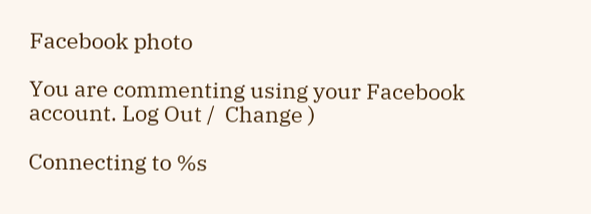Facebook photo

You are commenting using your Facebook account. Log Out /  Change )

Connecting to %s